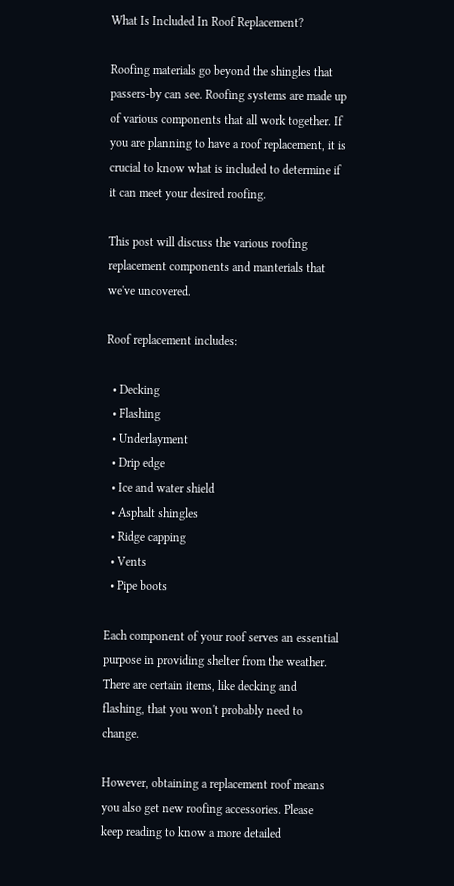What Is Included In Roof Replacement?

Roofing materials go beyond the shingles that passers-by can see. Roofing systems are made up of various components that all work together. If you are planning to have a roof replacement, it is crucial to know what is included to determine if it can meet your desired roofing.

This post will discuss the various roofing replacement components and manterials that we've uncovered.

Roof replacement includes:

  • Decking
  • Flashing
  • Underlayment
  • Drip edge
  • Ice and water shield
  • Asphalt shingles
  • Ridge capping
  • Vents
  • Pipe boots

Each component of your roof serves an essential purpose in providing shelter from the weather. There are certain items, like decking and flashing, that you won't probably need to change.

However, obtaining a replacement roof means you also get new roofing accessories. Please keep reading to know a more detailed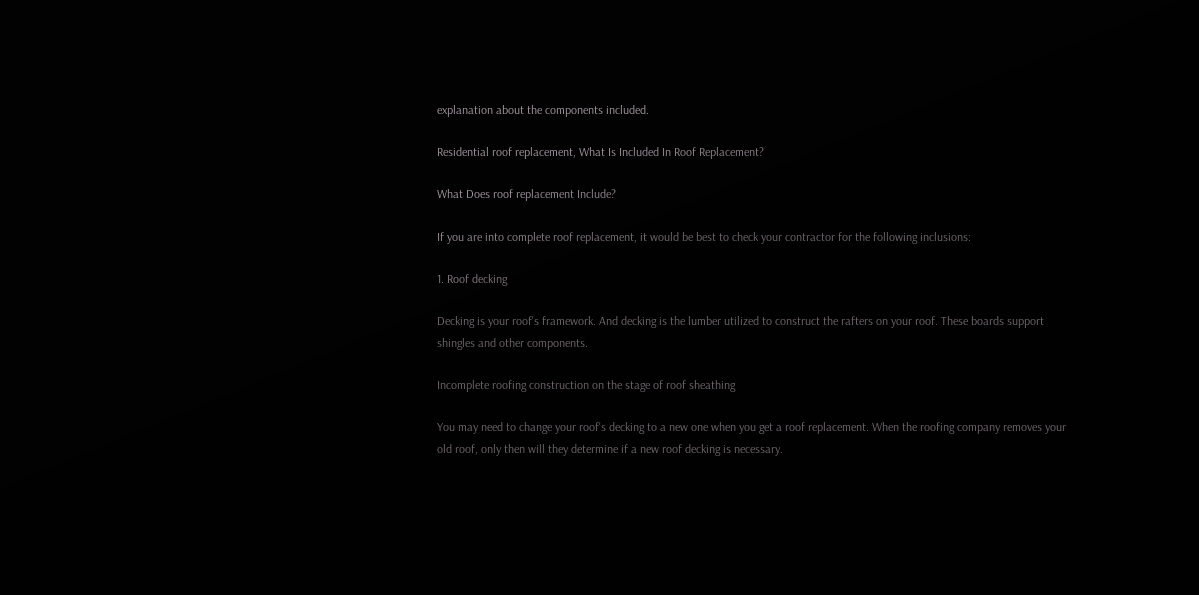explanation about the components included.

Residential roof replacement, What Is Included In Roof Replacement?

What Does roof replacement Include?

If you are into complete roof replacement, it would be best to check your contractor for the following inclusions:

1. Roof decking

Decking is your roof's framework. And decking is the lumber utilized to construct the rafters on your roof. These boards support shingles and other components.

Incomplete roofing construction on the stage of roof sheathing

You may need to change your roof's decking to a new one when you get a roof replacement. When the roofing company removes your old roof, only then will they determine if a new roof decking is necessary.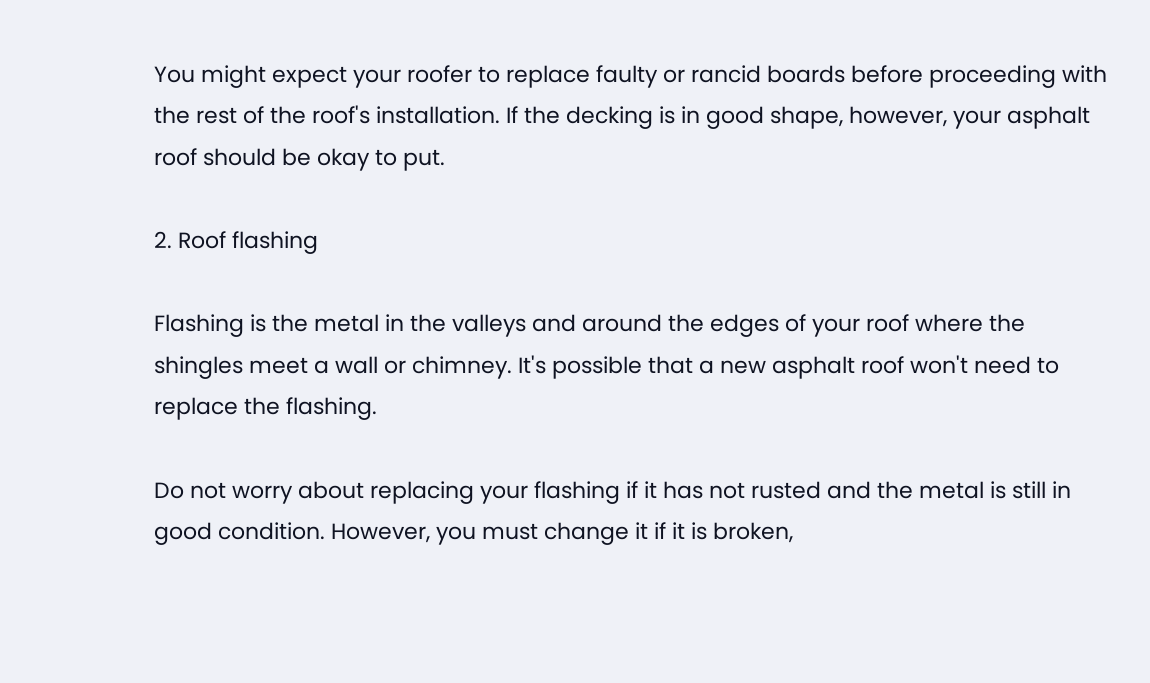You might expect your roofer to replace faulty or rancid boards before proceeding with the rest of the roof's installation. If the decking is in good shape, however, your asphalt roof should be okay to put.

2. Roof flashing

Flashing is the metal in the valleys and around the edges of your roof where the shingles meet a wall or chimney. It's possible that a new asphalt roof won't need to replace the flashing.

Do not worry about replacing your flashing if it has not rusted and the metal is still in good condition. However, you must change it if it is broken,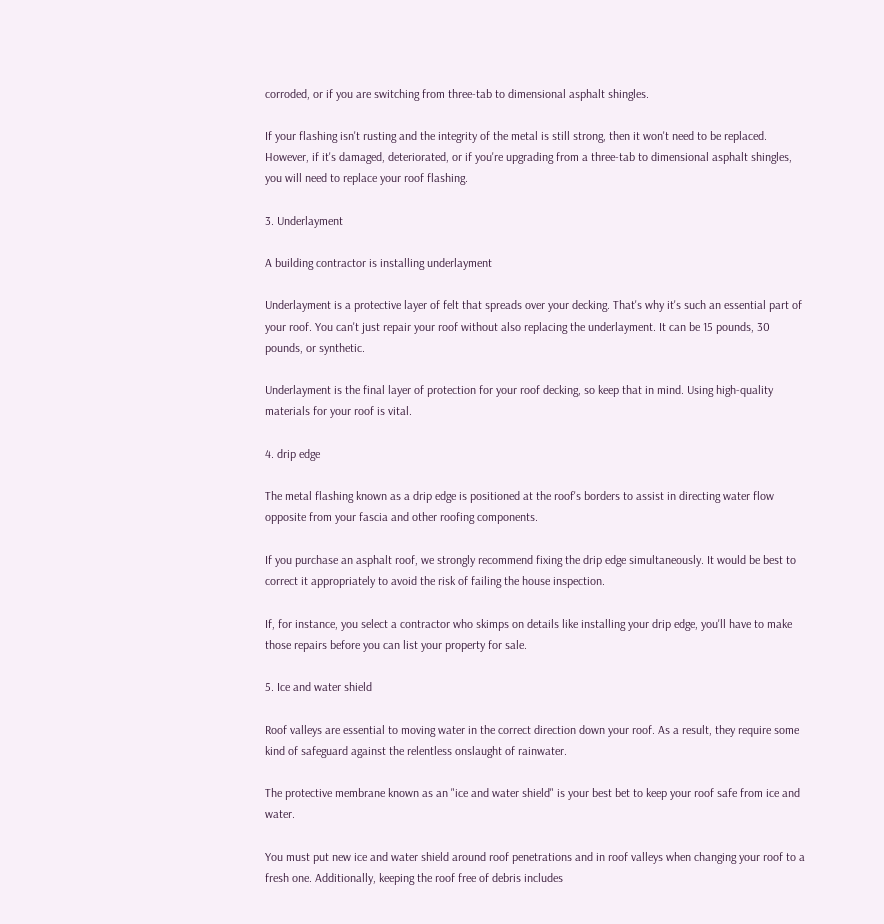corroded, or if you are switching from three-tab to dimensional asphalt shingles.

If your flashing isn't rusting and the integrity of the metal is still strong, then it won't need to be replaced. However, if it's damaged, deteriorated, or if you're upgrading from a three-tab to dimensional asphalt shingles, you will need to replace your roof flashing.

3. Underlayment

A building contractor is installing underlayment

Underlayment is a protective layer of felt that spreads over your decking. That's why it's such an essential part of your roof. You can't just repair your roof without also replacing the underlayment. It can be 15 pounds, 30 pounds, or synthetic.

Underlayment is the final layer of protection for your roof decking, so keep that in mind. Using high-quality materials for your roof is vital.

4. drip edge

The metal flashing known as a drip edge is positioned at the roof's borders to assist in directing water flow opposite from your fascia and other roofing components.

If you purchase an asphalt roof, we strongly recommend fixing the drip edge simultaneously. It would be best to correct it appropriately to avoid the risk of failing the house inspection.

If, for instance, you select a contractor who skimps on details like installing your drip edge, you'll have to make those repairs before you can list your property for sale.

5. Ice and water shield

Roof valleys are essential to moving water in the correct direction down your roof. As a result, they require some kind of safeguard against the relentless onslaught of rainwater.

The protective membrane known as an "ice and water shield" is your best bet to keep your roof safe from ice and water.

You must put new ice and water shield around roof penetrations and in roof valleys when changing your roof to a fresh one. Additionally, keeping the roof free of debris includes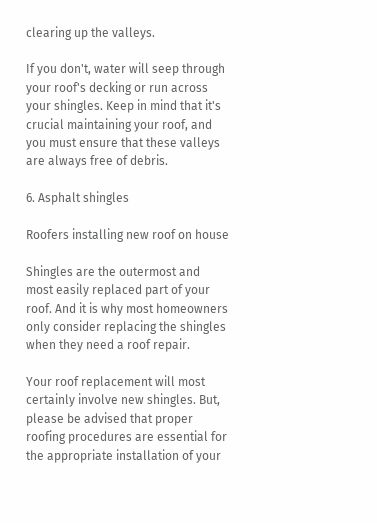clearing up the valleys.

If you don't, water will seep through your roof's decking or run across your shingles. Keep in mind that it's crucial maintaining your roof, and you must ensure that these valleys are always free of debris.

6. Asphalt shingles

Roofers installing new roof on house

Shingles are the outermost and most easily replaced part of your roof. And it is why most homeowners only consider replacing the shingles when they need a roof repair.

Your roof replacement will most certainly involve new shingles. But, please be advised that proper roofing procedures are essential for the appropriate installation of your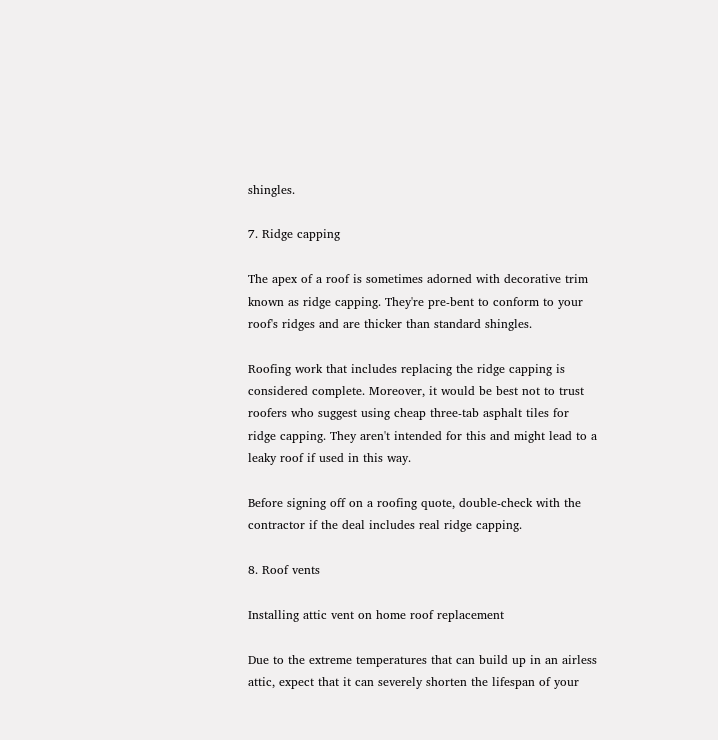shingles.

7. Ridge capping

The apex of a roof is sometimes adorned with decorative trim known as ridge capping. They're pre-bent to conform to your roof's ridges and are thicker than standard shingles.

Roofing work that includes replacing the ridge capping is considered complete. Moreover, it would be best not to trust roofers who suggest using cheap three-tab asphalt tiles for ridge capping. They aren't intended for this and might lead to a leaky roof if used in this way.

Before signing off on a roofing quote, double-check with the contractor if the deal includes real ridge capping.

8. Roof vents

Installing attic vent on home roof replacement

Due to the extreme temperatures that can build up in an airless attic, expect that it can severely shorten the lifespan of your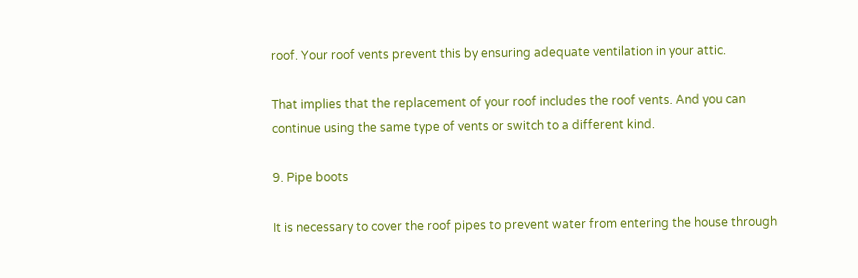roof. Your roof vents prevent this by ensuring adequate ventilation in your attic.

That implies that the replacement of your roof includes the roof vents. And you can continue using the same type of vents or switch to a different kind.

9. Pipe boots

It is necessary to cover the roof pipes to prevent water from entering the house through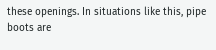these openings. In situations like this, pipe boots are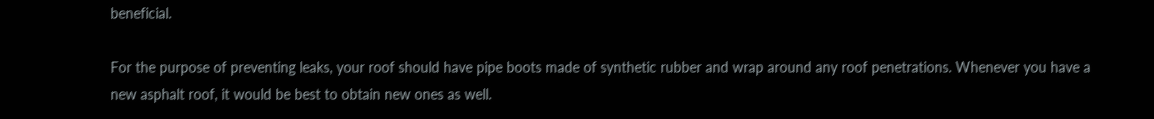beneficial.

For the purpose of preventing leaks, your roof should have pipe boots made of synthetic rubber and wrap around any roof penetrations. Whenever you have a new asphalt roof, it would be best to obtain new ones as well.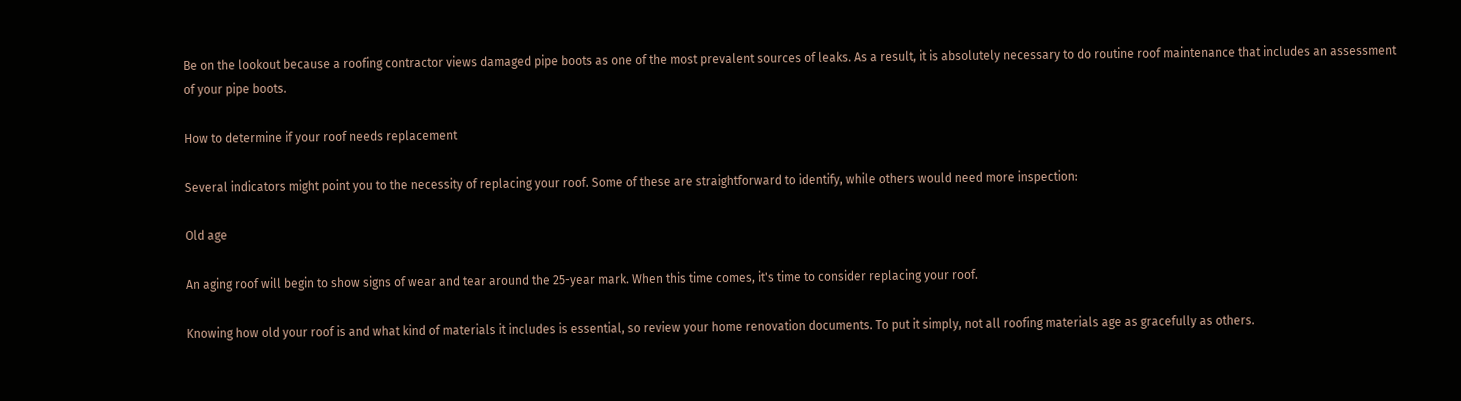Be on the lookout because a roofing contractor views damaged pipe boots as one of the most prevalent sources of leaks. As a result, it is absolutely necessary to do routine roof maintenance that includes an assessment of your pipe boots.

How to determine if your roof needs replacement

Several indicators might point you to the necessity of replacing your roof. Some of these are straightforward to identify, while others would need more inspection:

Old age

An aging roof will begin to show signs of wear and tear around the 25-year mark. When this time comes, it's time to consider replacing your roof.

Knowing how old your roof is and what kind of materials it includes is essential, so review your home renovation documents. To put it simply, not all roofing materials age as gracefully as others.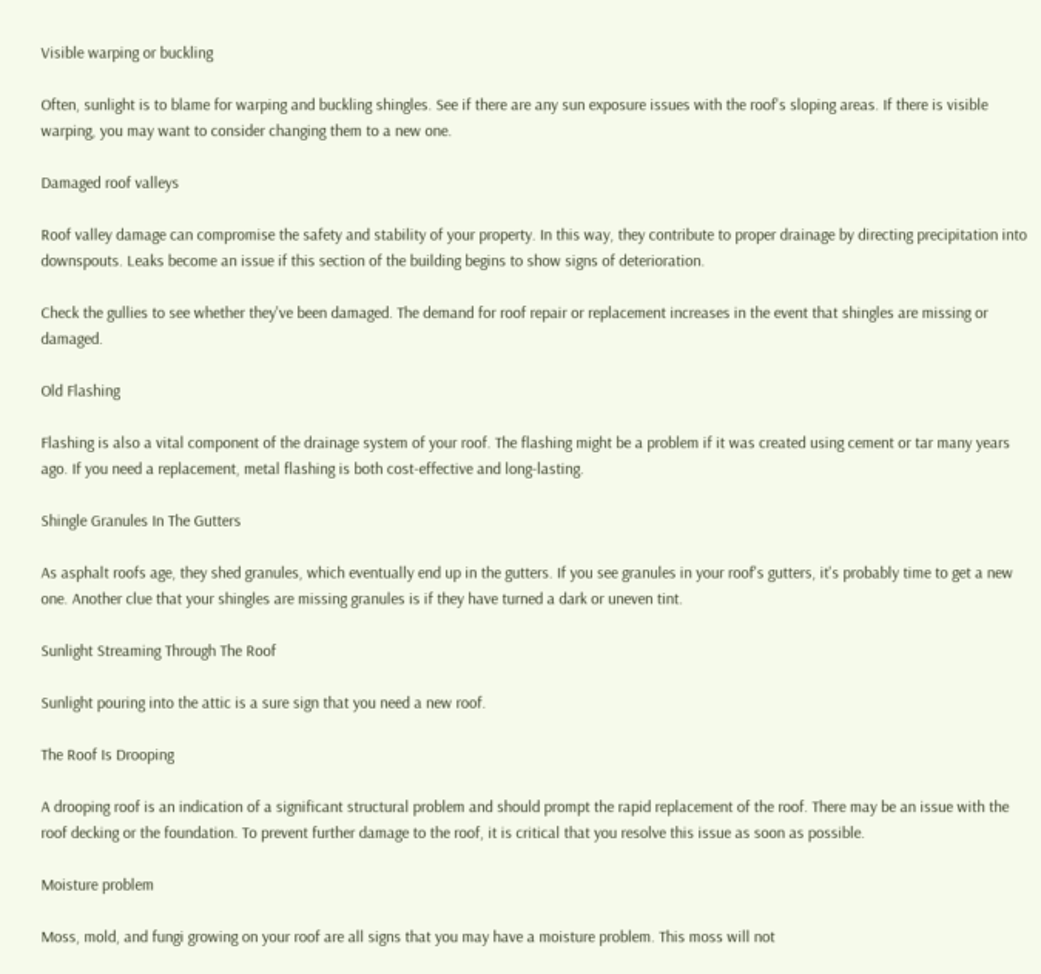Visible warping or buckling

Often, sunlight is to blame for warping and buckling shingles. See if there are any sun exposure issues with the roof's sloping areas. If there is visible warping, you may want to consider changing them to a new one.

Damaged roof valleys

Roof valley damage can compromise the safety and stability of your property. In this way, they contribute to proper drainage by directing precipitation into downspouts. Leaks become an issue if this section of the building begins to show signs of deterioration.

Check the gullies to see whether they've been damaged. The demand for roof repair or replacement increases in the event that shingles are missing or damaged.

Old Flashing

Flashing is also a vital component of the drainage system of your roof. The flashing might be a problem if it was created using cement or tar many years ago. If you need a replacement, metal flashing is both cost-effective and long-lasting.

Shingle Granules In The Gutters

As asphalt roofs age, they shed granules, which eventually end up in the gutters. If you see granules in your roof's gutters, it's probably time to get a new one. Another clue that your shingles are missing granules is if they have turned a dark or uneven tint.

Sunlight Streaming Through The Roof

Sunlight pouring into the attic is a sure sign that you need a new roof.

The Roof Is Drooping

A drooping roof is an indication of a significant structural problem and should prompt the rapid replacement of the roof. There may be an issue with the roof decking or the foundation. To prevent further damage to the roof, it is critical that you resolve this issue as soon as possible.

Moisture problem

Moss, mold, and fungi growing on your roof are all signs that you may have a moisture problem. This moss will not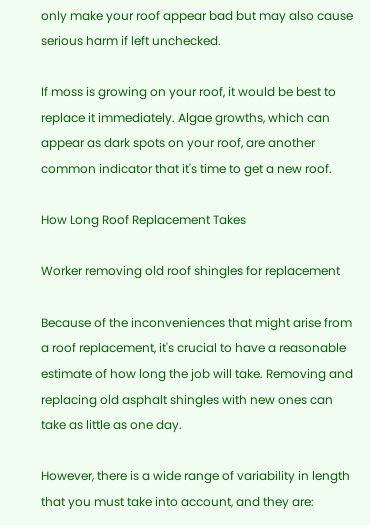only make your roof appear bad but may also cause serious harm if left unchecked.

If moss is growing on your roof, it would be best to replace it immediately. Algae growths, which can appear as dark spots on your roof, are another common indicator that it's time to get a new roof.

How Long Roof Replacement Takes

Worker removing old roof shingles for replacement

Because of the inconveniences that might arise from a roof replacement, it's crucial to have a reasonable estimate of how long the job will take. Removing and replacing old asphalt shingles with new ones can take as little as one day.

However, there is a wide range of variability in length that you must take into account, and they are: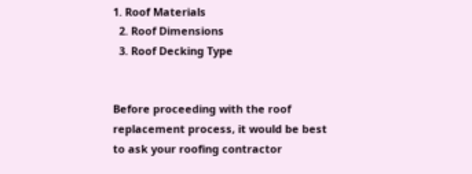1. Roof Materials
  2. Roof Dimensions
  3. Roof Decking Type


Before proceeding with the roof replacement process, it would be best to ask your roofing contractor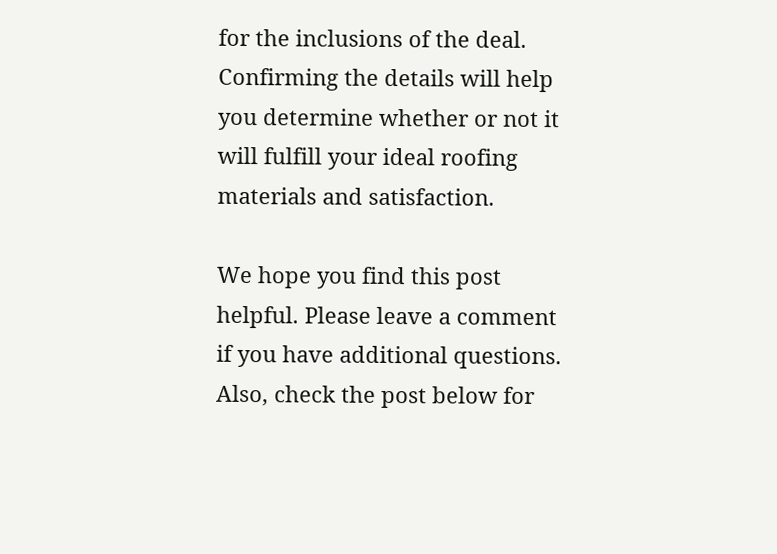for the inclusions of the deal. Confirming the details will help you determine whether or not it will fulfill your ideal roofing materials and satisfaction.

We hope you find this post helpful. Please leave a comment if you have additional questions. Also, check the post below for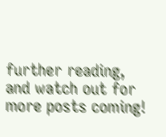further reading, and watch out for more posts coming!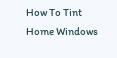How To Tint Home Windows